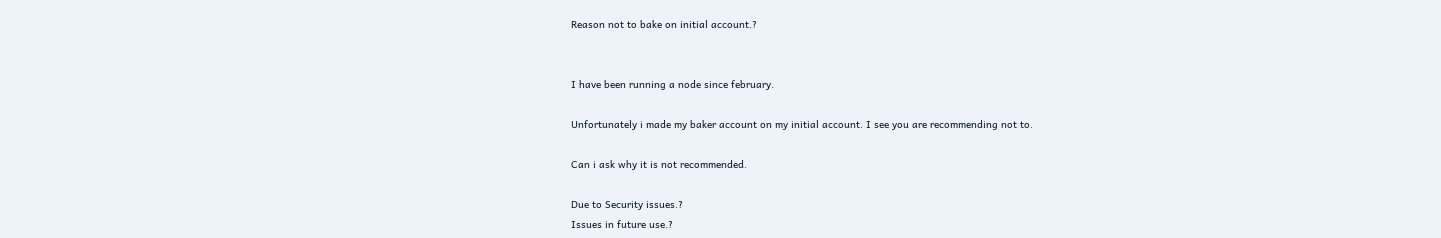Reason not to bake on initial account.?


I have been running a node since february.

Unfortunately i made my baker account on my initial account. I see you are recommending not to.

Can i ask why it is not recommended.

Due to Security issues.?
Issues in future use.?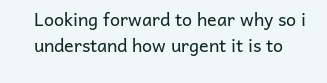Looking forward to hear why so i understand how urgent it is to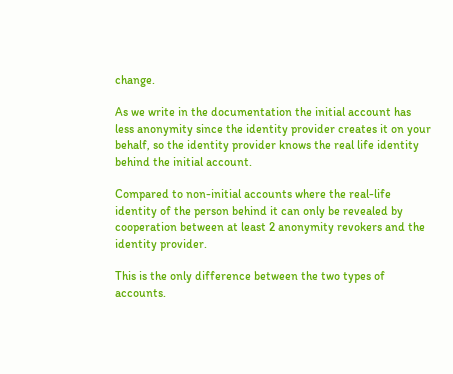change.

As we write in the documentation the initial account has less anonymity since the identity provider creates it on your behalf, so the identity provider knows the real life identity behind the initial account.

Compared to non-initial accounts where the real-life identity of the person behind it can only be revealed by cooperation between at least 2 anonymity revokers and the identity provider.

This is the only difference between the two types of accounts.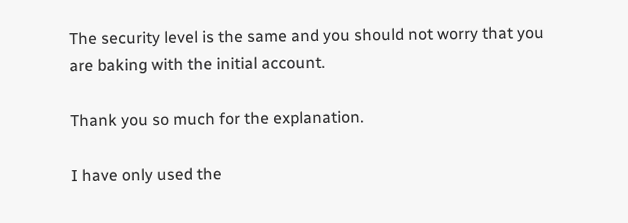The security level is the same and you should not worry that you are baking with the initial account.

Thank you so much for the explanation.

I have only used the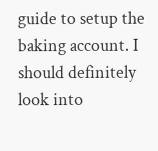guide to setup the baking account. I should definitely look into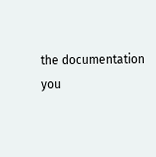the documentation you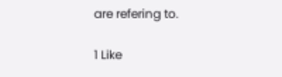are refering to.

1 Like